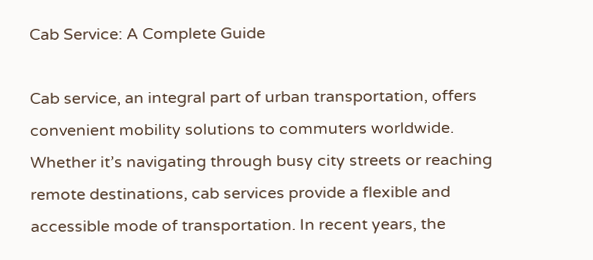Cab Service: A Complete Guide

Cab service, an integral part of urban transportation, offers convenient mobility solutions to commuters worldwide. Whether it’s navigating through busy city streets or reaching remote destinations, cab services provide a flexible and accessible mode of transportation. In recent years, the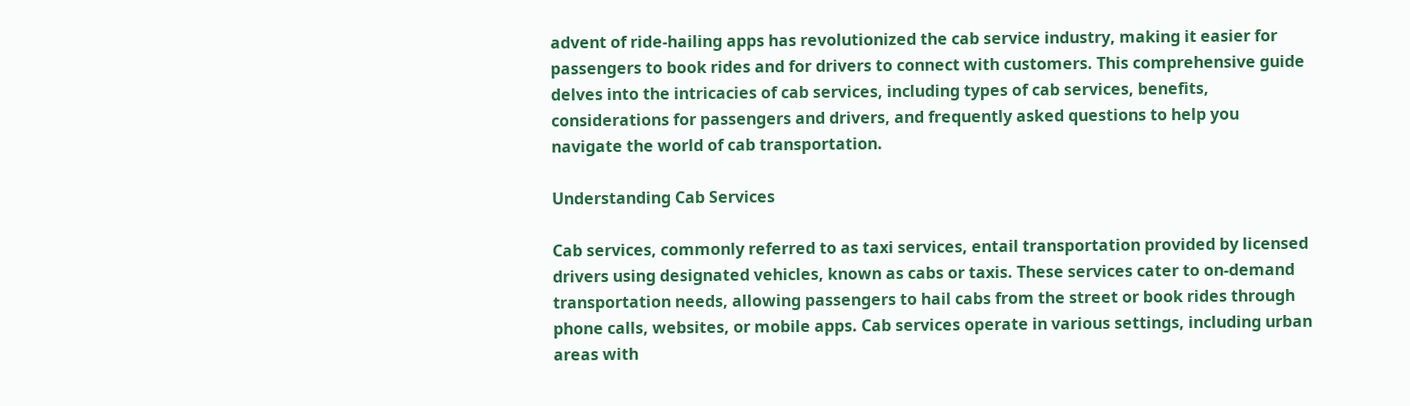advent of ride-hailing apps has revolutionized the cab service industry, making it easier for passengers to book rides and for drivers to connect with customers. This comprehensive guide delves into the intricacies of cab services, including types of cab services, benefits, considerations for passengers and drivers, and frequently asked questions to help you navigate the world of cab transportation.

Understanding Cab Services

Cab services, commonly referred to as taxi services, entail transportation provided by licensed drivers using designated vehicles, known as cabs or taxis. These services cater to on-demand transportation needs, allowing passengers to hail cabs from the street or book rides through phone calls, websites, or mobile apps. Cab services operate in various settings, including urban areas with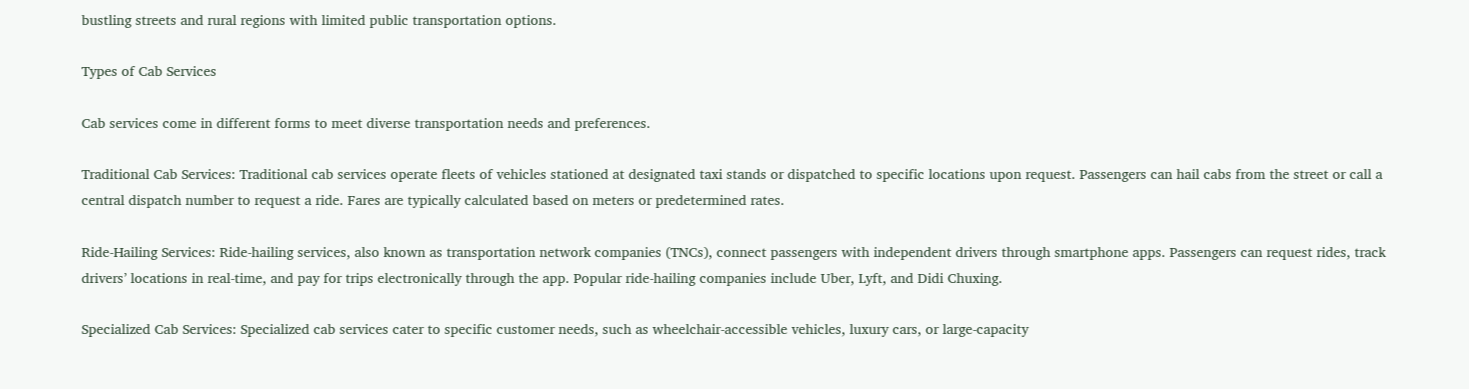bustling streets and rural regions with limited public transportation options.

Types of Cab Services

Cab services come in different forms to meet diverse transportation needs and preferences.

Traditional Cab Services: Traditional cab services operate fleets of vehicles stationed at designated taxi stands or dispatched to specific locations upon request. Passengers can hail cabs from the street or call a central dispatch number to request a ride. Fares are typically calculated based on meters or predetermined rates.

Ride-Hailing Services: Ride-hailing services, also known as transportation network companies (TNCs), connect passengers with independent drivers through smartphone apps. Passengers can request rides, track drivers’ locations in real-time, and pay for trips electronically through the app. Popular ride-hailing companies include Uber, Lyft, and Didi Chuxing.

Specialized Cab Services: Specialized cab services cater to specific customer needs, such as wheelchair-accessible vehicles, luxury cars, or large-capacity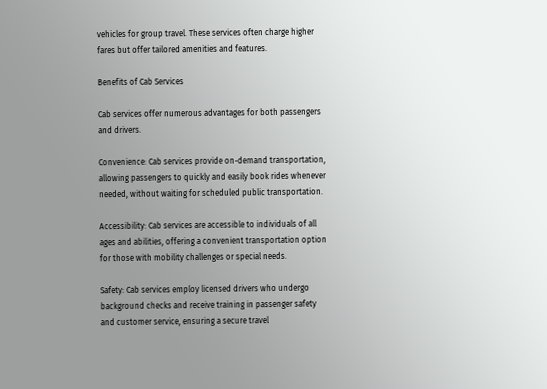vehicles for group travel. These services often charge higher fares but offer tailored amenities and features.

Benefits of Cab Services

Cab services offer numerous advantages for both passengers and drivers.

Convenience: Cab services provide on-demand transportation, allowing passengers to quickly and easily book rides whenever needed, without waiting for scheduled public transportation.

Accessibility: Cab services are accessible to individuals of all ages and abilities, offering a convenient transportation option for those with mobility challenges or special needs.

Safety: Cab services employ licensed drivers who undergo background checks and receive training in passenger safety and customer service, ensuring a secure travel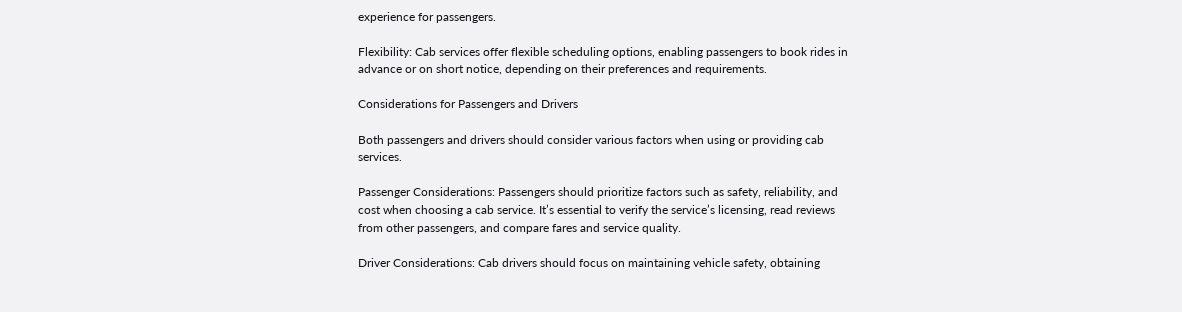experience for passengers.

Flexibility: Cab services offer flexible scheduling options, enabling passengers to book rides in advance or on short notice, depending on their preferences and requirements.

Considerations for Passengers and Drivers

Both passengers and drivers should consider various factors when using or providing cab services.

Passenger Considerations: Passengers should prioritize factors such as safety, reliability, and cost when choosing a cab service. It’s essential to verify the service’s licensing, read reviews from other passengers, and compare fares and service quality.

Driver Considerations: Cab drivers should focus on maintaining vehicle safety, obtaining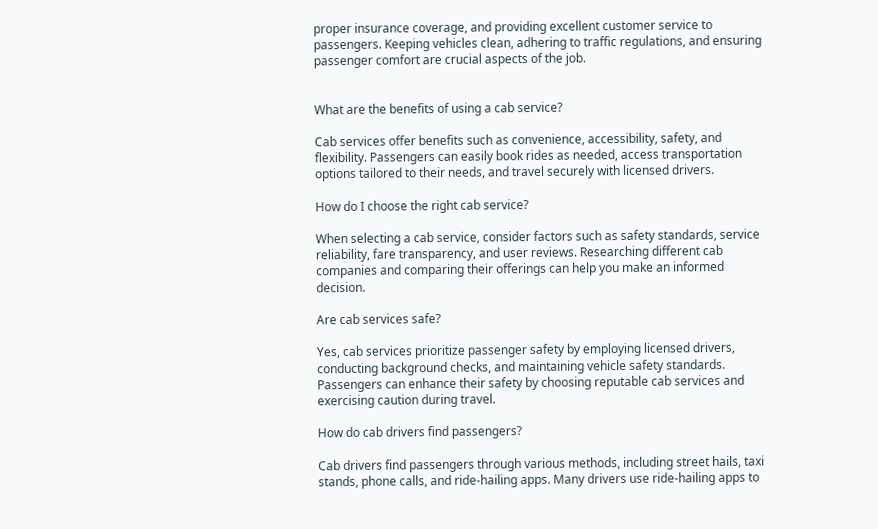proper insurance coverage, and providing excellent customer service to passengers. Keeping vehicles clean, adhering to traffic regulations, and ensuring passenger comfort are crucial aspects of the job.


What are the benefits of using a cab service?

Cab services offer benefits such as convenience, accessibility, safety, and flexibility. Passengers can easily book rides as needed, access transportation options tailored to their needs, and travel securely with licensed drivers.

How do I choose the right cab service?

When selecting a cab service, consider factors such as safety standards, service reliability, fare transparency, and user reviews. Researching different cab companies and comparing their offerings can help you make an informed decision.

Are cab services safe?

Yes, cab services prioritize passenger safety by employing licensed drivers, conducting background checks, and maintaining vehicle safety standards. Passengers can enhance their safety by choosing reputable cab services and exercising caution during travel.

How do cab drivers find passengers?

Cab drivers find passengers through various methods, including street hails, taxi stands, phone calls, and ride-hailing apps. Many drivers use ride-hailing apps to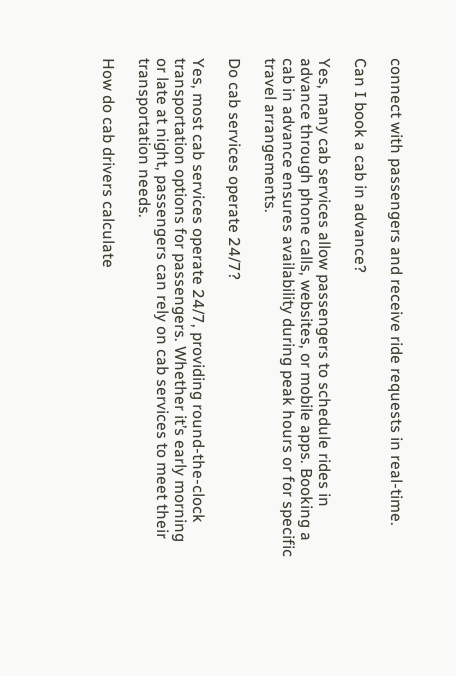connect with passengers and receive ride requests in real-time.

Can I book a cab in advance?

Yes, many cab services allow passengers to schedule rides in advance through phone calls, websites, or mobile apps. Booking a cab in advance ensures availability during peak hours or for specific travel arrangements.

Do cab services operate 24/7?

Yes, most cab services operate 24/7, providing round-the-clock transportation options for passengers. Whether it’s early morning or late at night, passengers can rely on cab services to meet their transportation needs.

How do cab drivers calculate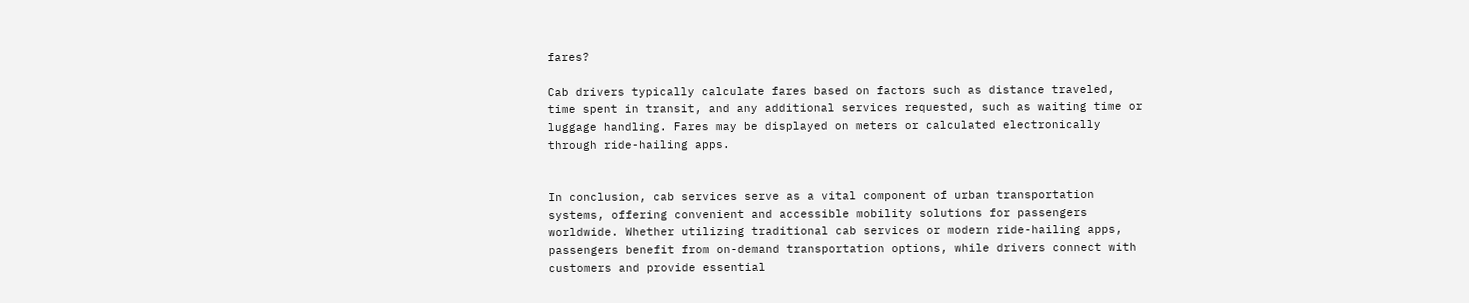fares?

Cab drivers typically calculate fares based on factors such as distance traveled, time spent in transit, and any additional services requested, such as waiting time or luggage handling. Fares may be displayed on meters or calculated electronically through ride-hailing apps.


In conclusion, cab services serve as a vital component of urban transportation systems, offering convenient and accessible mobility solutions for passengers worldwide. Whether utilizing traditional cab services or modern ride-hailing apps, passengers benefit from on-demand transportation options, while drivers connect with customers and provide essential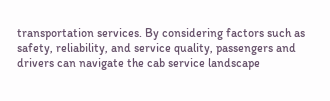transportation services. By considering factors such as safety, reliability, and service quality, passengers and drivers can navigate the cab service landscape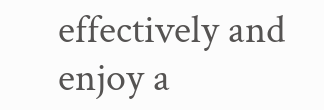effectively and enjoy a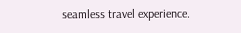seamless travel experience.